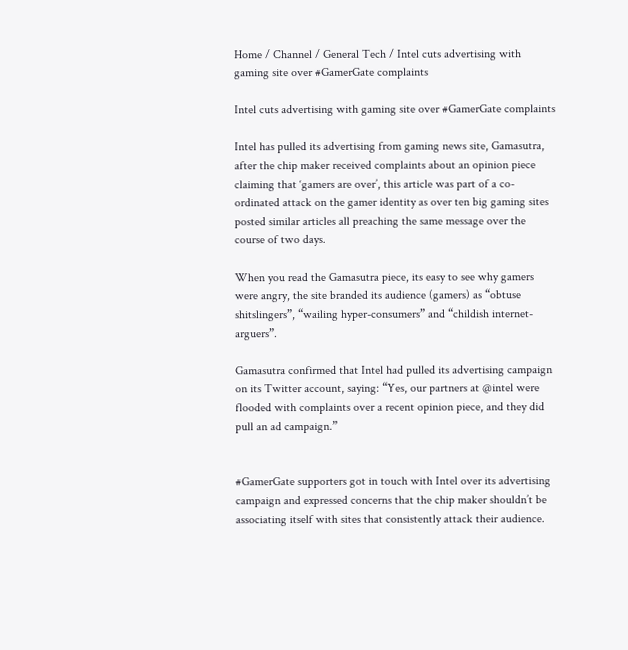Home / Channel / General Tech / Intel cuts advertising with gaming site over #GamerGate complaints

Intel cuts advertising with gaming site over #GamerGate complaints

Intel has pulled its advertising from gaming news site, Gamasutra, after the chip maker received complaints about an opinion piece claiming that ‘gamers are over’, this article was part of a co-ordinated attack on the gamer identity as over ten big gaming sites posted similar articles all preaching the same message over the course of two days.

When you read the Gamasutra piece, its easy to see why gamers were angry, the site branded its audience (gamers) as “obtuse shitslingers”, “wailing hyper-consumers” and “childish internet-arguers”.

Gamasutra confirmed that Intel had pulled its advertising campaign on its Twitter account, saying: “Yes, our partners at @intel were flooded with complaints over a recent opinion piece, and they did pull an ad campaign.”


#GamerGate supporters got in touch with Intel over its advertising campaign and expressed concerns that the chip maker shouldn’t be associating itself with sites that consistently attack their audience.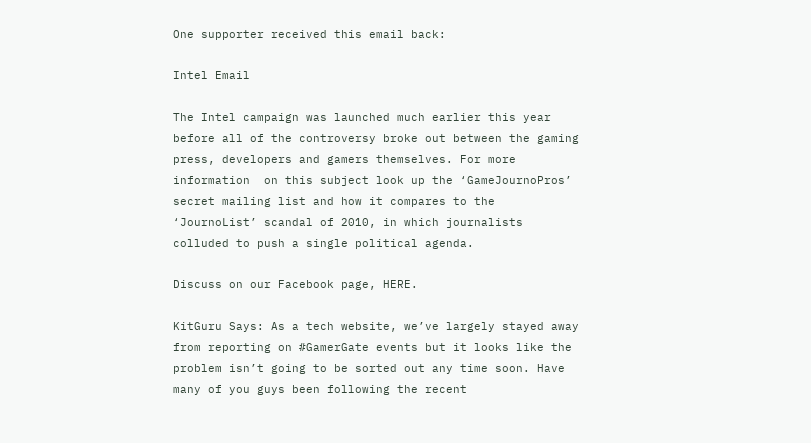One supporter received this email back:

Intel Email

The Intel campaign was launched much earlier this year before all of the controversy broke out between the gaming press, developers and gamers themselves. For more information  on this subject look up the ‘GameJournoPros’ secret mailing list and how it compares to the ‘JournoList’ scandal of 2010, in which journalists colluded to push a single political agenda.

Discuss on our Facebook page, HERE.

KitGuru Says: As a tech website, we’ve largely stayed away from reporting on #GamerGate events but it looks like the problem isn’t going to be sorted out any time soon. Have many of you guys been following the recent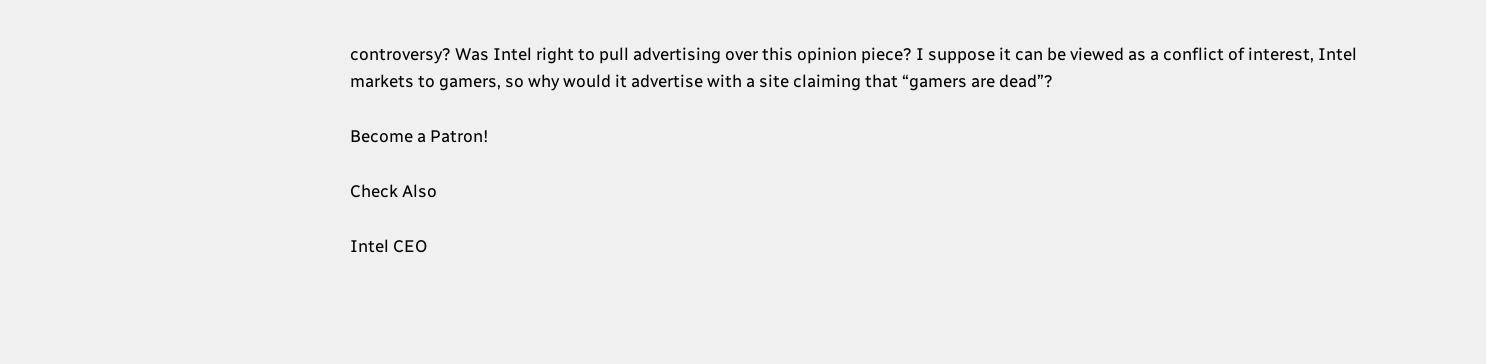controversy? Was Intel right to pull advertising over this opinion piece? I suppose it can be viewed as a conflict of interest, Intel markets to gamers, so why would it advertise with a site claiming that “gamers are dead”?

Become a Patron!

Check Also

Intel CEO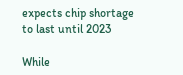expects chip shortage to last until 2023

While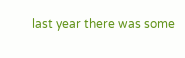last year there was some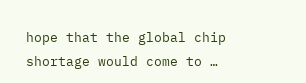hope that the global chip shortage would come to …